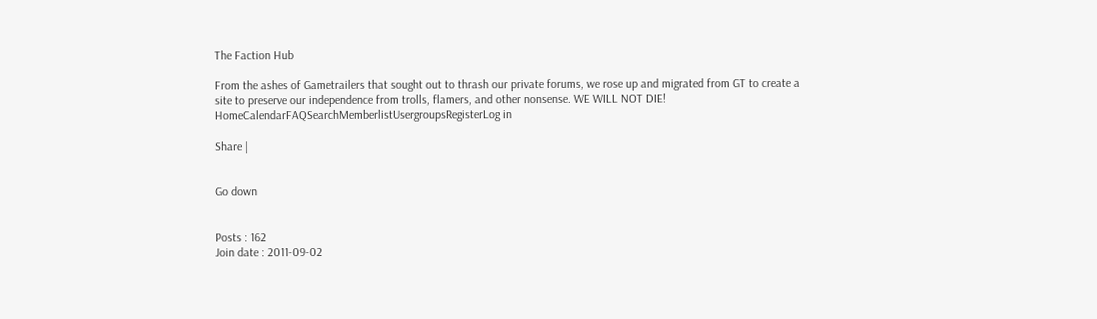The Faction Hub

From the ashes of Gametrailers that sought out to thrash our private forums, we rose up and migrated from GT to create a site to preserve our independence from trolls, flamers, and other nonsense. WE WILL NOT DIE!
HomeCalendarFAQSearchMemberlistUsergroupsRegisterLog in

Share |


Go down


Posts : 162
Join date : 2011-09-02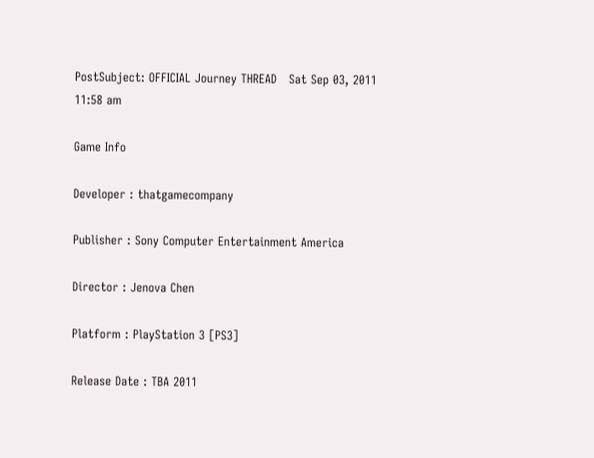PostSubject: OFFICIAL Journey THREAD   Sat Sep 03, 2011 11:58 am

Game Info

Developer : thatgamecompany

Publisher : Sony Computer Entertainment America

Director : Jenova Chen

Platform : PlayStation 3 [PS3]

Release Date : TBA 2011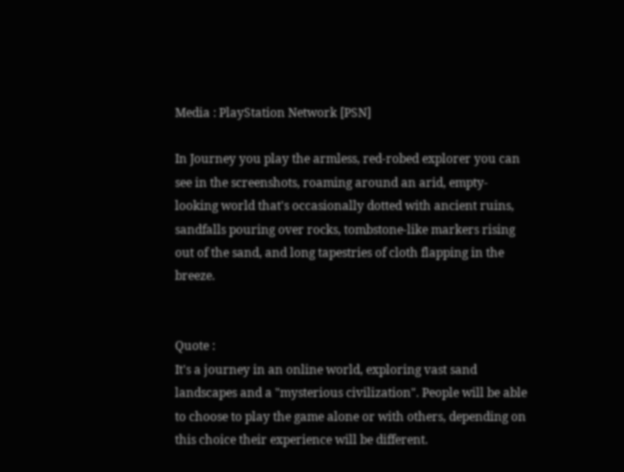Media : PlayStation Network [PSN]

In Journey you play the armless, red-robed explorer you can see in the screenshots, roaming around an arid, empty-looking world that's occasionally dotted with ancient ruins, sandfalls pouring over rocks, tombstone-like markers rising out of the sand, and long tapestries of cloth flapping in the breeze.


Quote :
It's a journey in an online world, exploring vast sand landscapes and a "mysterious civilization". People will be able to choose to play the game alone or with others, depending on this choice their experience will be different.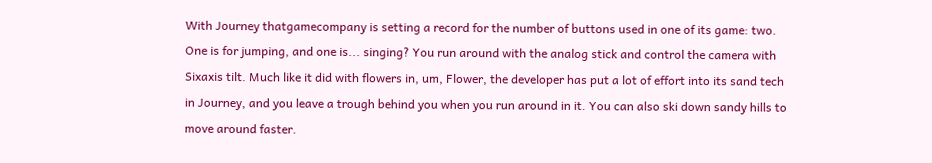With Journey thatgamecompany is setting a record for the number of buttons used in one of its game: two. One is for jumping, and one is... singing? You run around with the analog stick and control the camera with Sixaxis tilt. Much like it did with flowers in, um, Flower, the developer has put a lot of effort into its sand tech in Journey, and you leave a trough behind you when you run around in it. You can also ski down sandy hills to move around faster.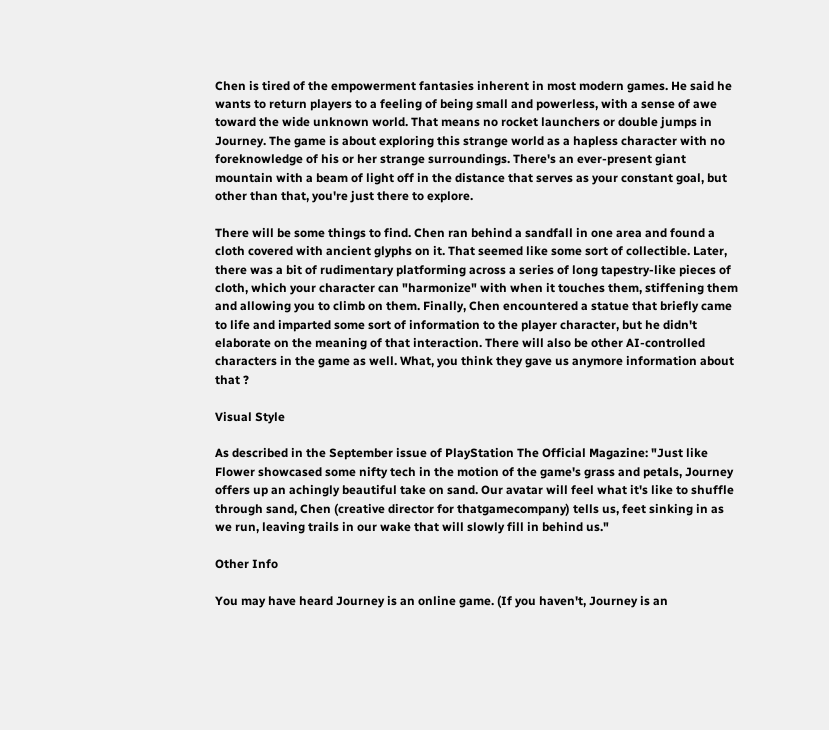Chen is tired of the empowerment fantasies inherent in most modern games. He said he wants to return players to a feeling of being small and powerless, with a sense of awe toward the wide unknown world. That means no rocket launchers or double jumps in Journey. The game is about exploring this strange world as a hapless character with no foreknowledge of his or her strange surroundings. There's an ever-present giant mountain with a beam of light off in the distance that serves as your constant goal, but other than that, you're just there to explore.

There will be some things to find. Chen ran behind a sandfall in one area and found a cloth covered with ancient glyphs on it. That seemed like some sort of collectible. Later, there was a bit of rudimentary platforming across a series of long tapestry-like pieces of cloth, which your character can "harmonize" with when it touches them, stiffening them and allowing you to climb on them. Finally, Chen encountered a statue that briefly came to life and imparted some sort of information to the player character, but he didn't elaborate on the meaning of that interaction. There will also be other AI-controlled characters in the game as well. What, you think they gave us anymore information about that ?

Visual Style

As described in the September issue of PlayStation The Official Magazine: "Just like Flower showcased some nifty tech in the motion of the game's grass and petals, Journey offers up an achingly beautiful take on sand. Our avatar will feel what it's like to shuffle through sand, Chen (creative director for thatgamecompany) tells us, feet sinking in as we run, leaving trails in our wake that will slowly fill in behind us."

Other Info

You may have heard Journey is an online game. (If you haven't, Journey is an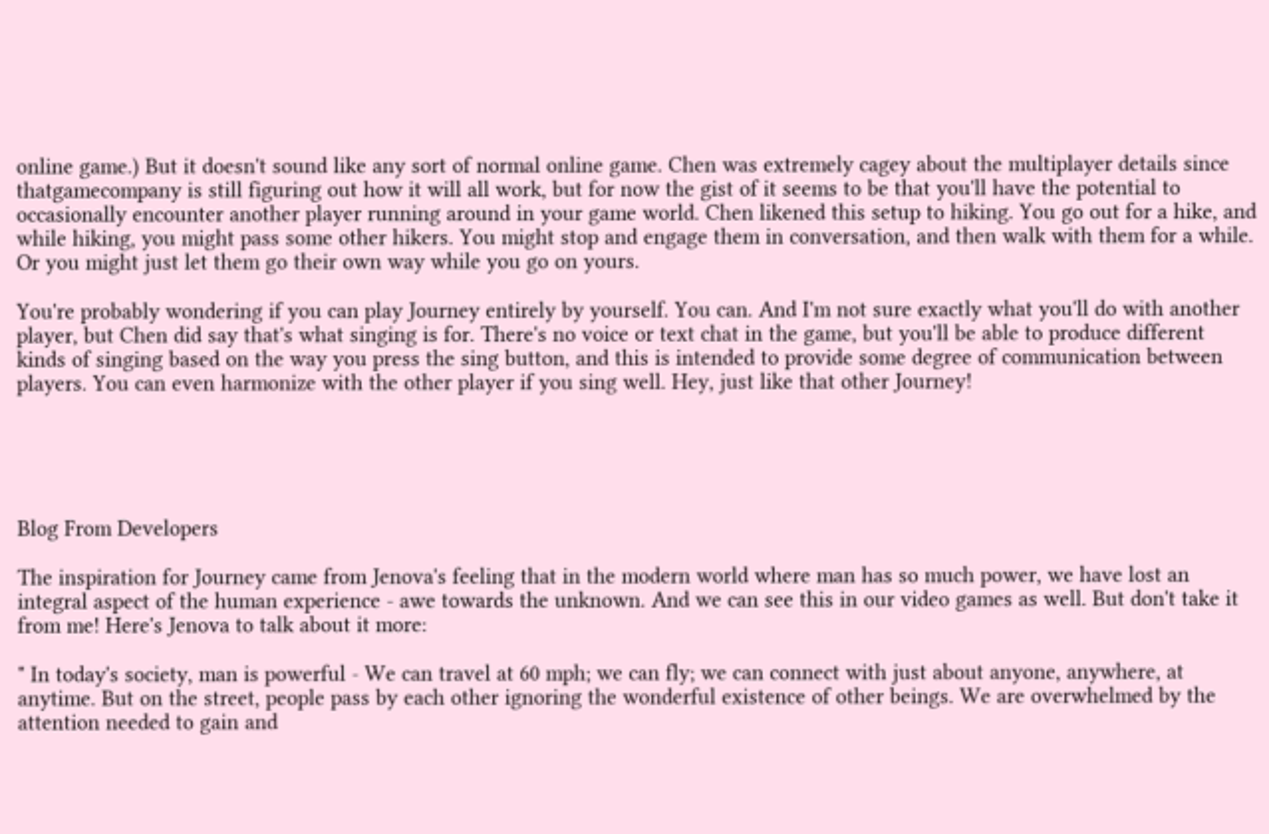online game.) But it doesn't sound like any sort of normal online game. Chen was extremely cagey about the multiplayer details since thatgamecompany is still figuring out how it will all work, but for now the gist of it seems to be that you'll have the potential to occasionally encounter another player running around in your game world. Chen likened this setup to hiking. You go out for a hike, and while hiking, you might pass some other hikers. You might stop and engage them in conversation, and then walk with them for a while. Or you might just let them go their own way while you go on yours.

You're probably wondering if you can play Journey entirely by yourself. You can. And I'm not sure exactly what you'll do with another player, but Chen did say that's what singing is for. There's no voice or text chat in the game, but you'll be able to produce different kinds of singing based on the way you press the sing button, and this is intended to provide some degree of communication between players. You can even harmonize with the other player if you sing well. Hey, just like that other Journey!





Blog From Developers

The inspiration for Journey came from Jenova's feeling that in the modern world where man has so much power, we have lost an integral aspect of the human experience - awe towards the unknown. And we can see this in our video games as well. But don't take it from me! Here's Jenova to talk about it more:

" In today's society, man is powerful - We can travel at 60 mph; we can fly; we can connect with just about anyone, anywhere, at anytime. But on the street, people pass by each other ignoring the wonderful existence of other beings. We are overwhelmed by the attention needed to gain and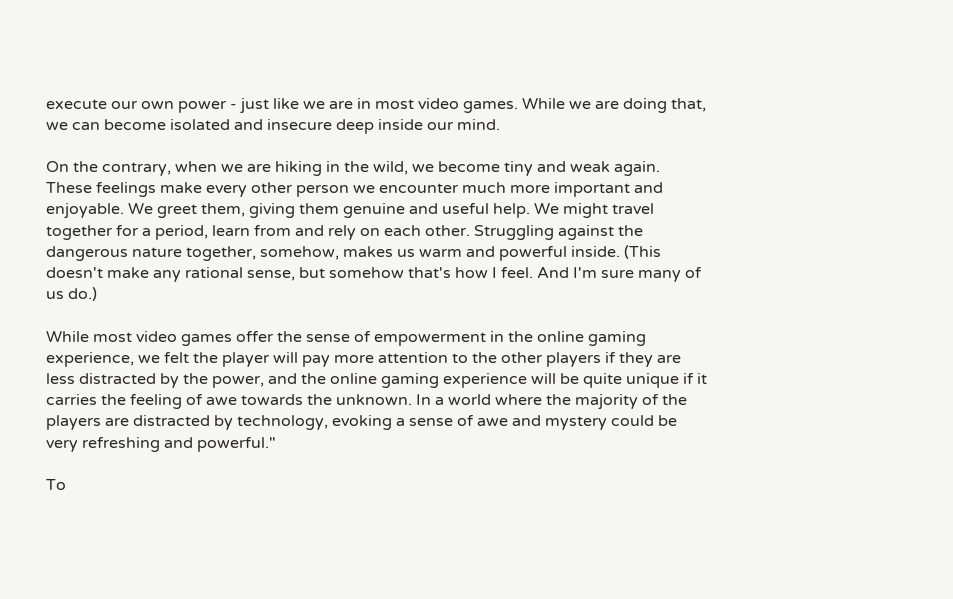execute our own power - just like we are in most video games. While we are doing that, we can become isolated and insecure deep inside our mind.

On the contrary, when we are hiking in the wild, we become tiny and weak again. These feelings make every other person we encounter much more important and enjoyable. We greet them, giving them genuine and useful help. We might travel together for a period, learn from and rely on each other. Struggling against the dangerous nature together, somehow, makes us warm and powerful inside. (This doesn't make any rational sense, but somehow that's how I feel. And I'm sure many of us do.)

While most video games offer the sense of empowerment in the online gaming experience, we felt the player will pay more attention to the other players if they are less distracted by the power, and the online gaming experience will be quite unique if it carries the feeling of awe towards the unknown. In a world where the majority of the players are distracted by technology, evoking a sense of awe and mystery could be very refreshing and powerful."

To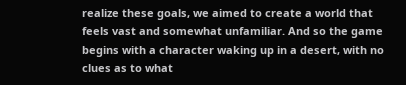realize these goals, we aimed to create a world that feels vast and somewhat unfamiliar. And so the game begins with a character waking up in a desert, with no clues as to what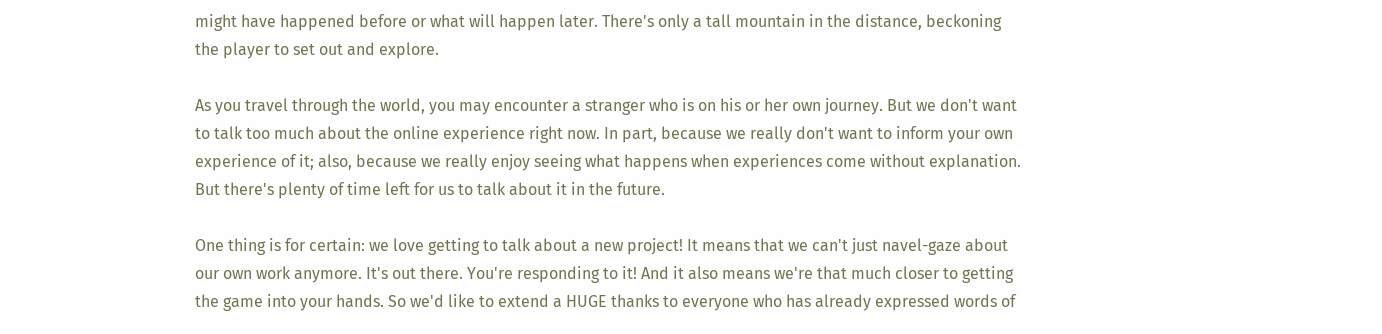might have happened before or what will happen later. There's only a tall mountain in the distance, beckoning the player to set out and explore.

As you travel through the world, you may encounter a stranger who is on his or her own journey. But we don't want to talk too much about the online experience right now. In part, because we really don't want to inform your own experience of it; also, because we really enjoy seeing what happens when experiences come without explanation. But there's plenty of time left for us to talk about it in the future.

One thing is for certain: we love getting to talk about a new project! It means that we can't just navel-gaze about our own work anymore. It's out there. You're responding to it! And it also means we're that much closer to getting the game into your hands. So we'd like to extend a HUGE thanks to everyone who has already expressed words of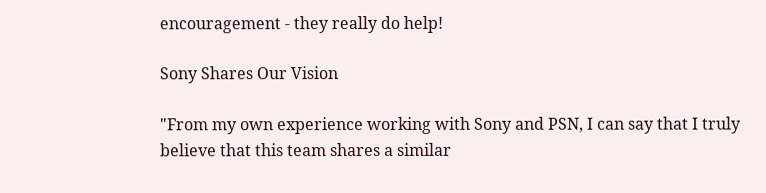encouragement - they really do help!

Sony Shares Our Vision

"From my own experience working with Sony and PSN, I can say that I truly believe that this team shares a similar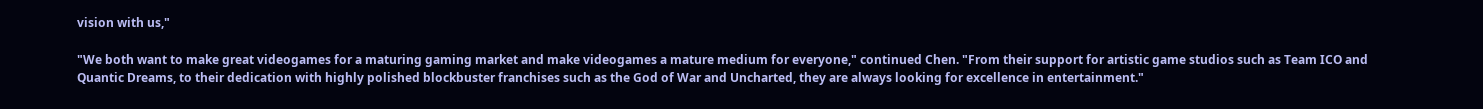vision with us,"

"We both want to make great videogames for a maturing gaming market and make videogames a mature medium for everyone," continued Chen. "From their support for artistic game studios such as Team ICO and Quantic Dreams, to their dedication with highly polished blockbuster franchises such as the God of War and Uncharted, they are always looking for excellence in entertainment."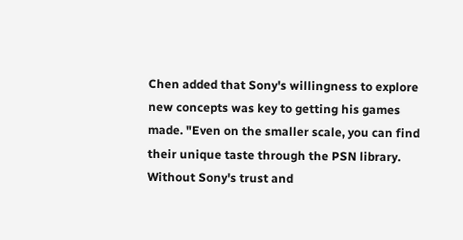Chen added that Sony's willingness to explore new concepts was key to getting his games made. "Even on the smaller scale, you can find their unique taste through the PSN library. Without Sony's trust and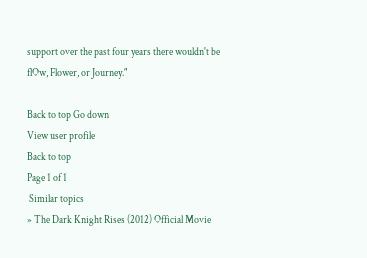support over the past four years there wouldn't be flOw, Flower, or Journey."

Back to top Go down
View user profile
Back to top
Page 1 of 1
 Similar topics
» The Dark Knight Rises (2012) Official Movie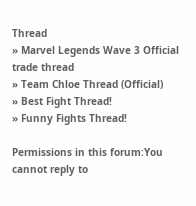Thread
» Marvel Legends Wave 3 Official trade thread
» Team Chloe Thread (Official)
» Best Fight Thread!
» Funny Fights Thread!

Permissions in this forum:You cannot reply to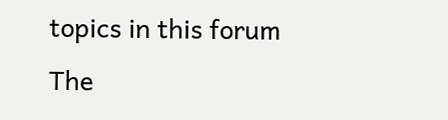topics in this forum
The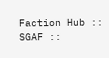Faction Hub :: SGAF ::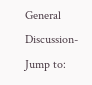General Discussion-
Jump to: